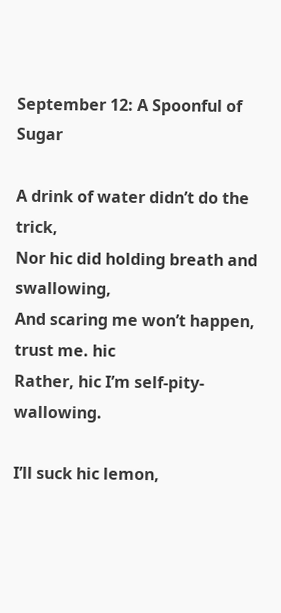September 12: A Spoonful of Sugar

A drink of water didn’t do the trick,
Nor hic did holding breath and swallowing,
And scaring me won’t happen, trust me. hic
Rather, hic I’m self-pity-wallowing.

I’ll suck hic lemon,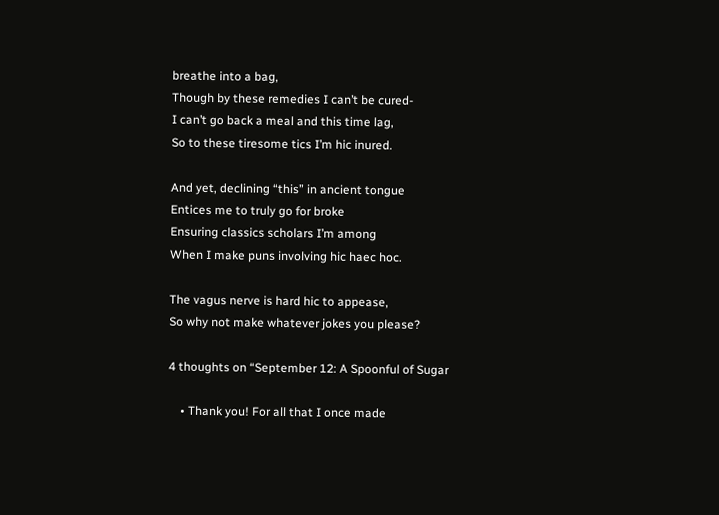breathe into a bag,
Though by these remedies I can’t be cured-
I can’t go back a meal and this time lag,
So to these tiresome tics I’m hic inured.

And yet, declining “this” in ancient tongue
Entices me to truly go for broke
Ensuring classics scholars I’m among
When I make puns involving hic haec hoc.

The vagus nerve is hard hic to appease,
So why not make whatever jokes you please?

4 thoughts on “September 12: A Spoonful of Sugar

    • Thank you! For all that I once made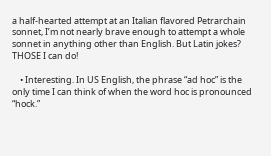a half-hearted attempt at an Italian flavored Petrarchain sonnet, I’m not nearly brave enough to attempt a whole sonnet in anything other than English. But Latin jokes? THOSE I can do!

    • Interesting. In US English, the phrase “ad hoc” is the only time I can think of when the word hoc is pronounced “hock.”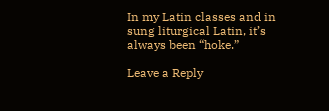In my Latin classes and in sung liturgical Latin, it’s always been “hoke.”

Leave a Reply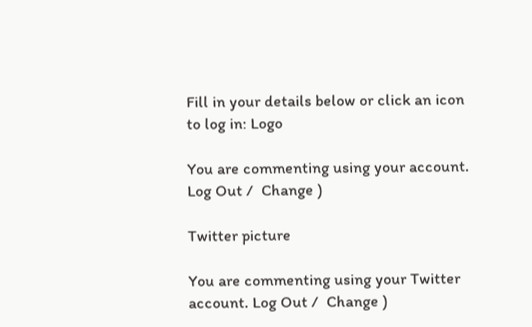Fill in your details below or click an icon to log in: Logo

You are commenting using your account. Log Out /  Change )

Twitter picture

You are commenting using your Twitter account. Log Out /  Change )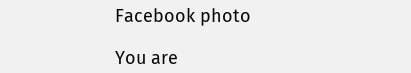Facebook photo

You are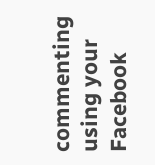commenting using your Facebook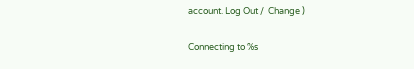account. Log Out /  Change )

Connecting to %s